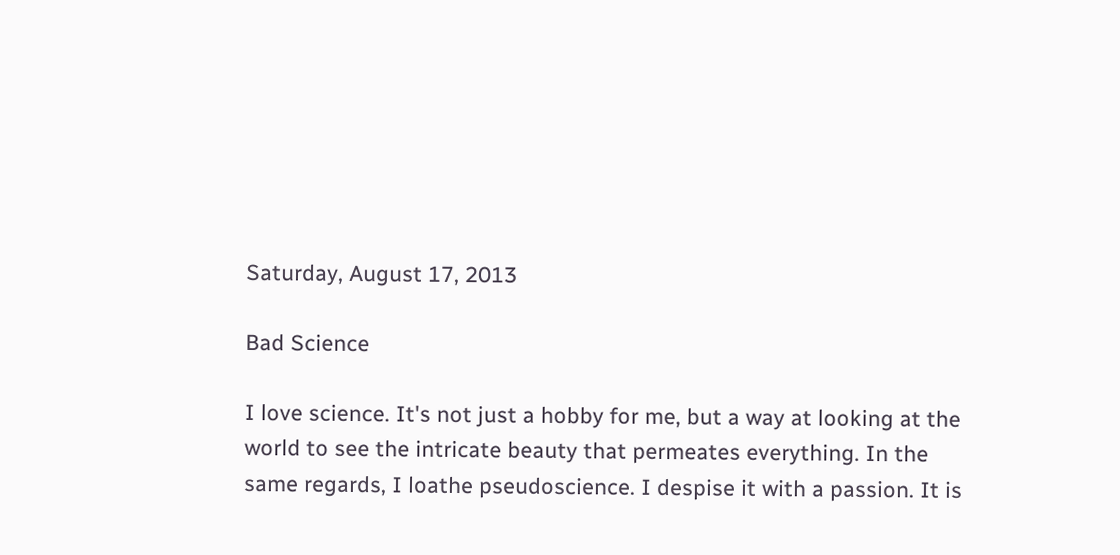Saturday, August 17, 2013

Bad Science

I love science. It's not just a hobby for me, but a way at looking at the world to see the intricate beauty that permeates everything. In the same regards, I loathe pseudoscience. I despise it with a passion. It is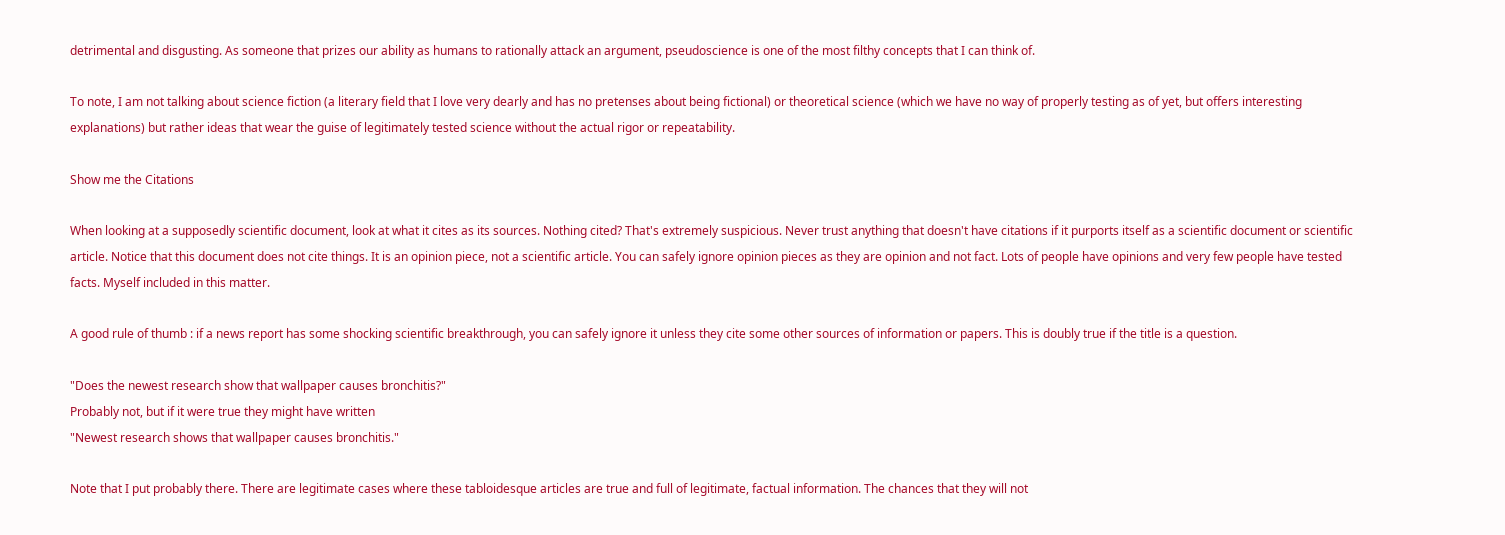detrimental and disgusting. As someone that prizes our ability as humans to rationally attack an argument, pseudoscience is one of the most filthy concepts that I can think of.

To note, I am not talking about science fiction (a literary field that I love very dearly and has no pretenses about being fictional) or theoretical science (which we have no way of properly testing as of yet, but offers interesting explanations) but rather ideas that wear the guise of legitimately tested science without the actual rigor or repeatability.

Show me the Citations

When looking at a supposedly scientific document, look at what it cites as its sources. Nothing cited? That's extremely suspicious. Never trust anything that doesn't have citations if it purports itself as a scientific document or scientific article. Notice that this document does not cite things. It is an opinion piece, not a scientific article. You can safely ignore opinion pieces as they are opinion and not fact. Lots of people have opinions and very few people have tested facts. Myself included in this matter.

A good rule of thumb : if a news report has some shocking scientific breakthrough, you can safely ignore it unless they cite some other sources of information or papers. This is doubly true if the title is a question.

"Does the newest research show that wallpaper causes bronchitis?"
Probably not, but if it were true they might have written
"Newest research shows that wallpaper causes bronchitis."

Note that I put probably there. There are legitimate cases where these tabloidesque articles are true and full of legitimate, factual information. The chances that they will not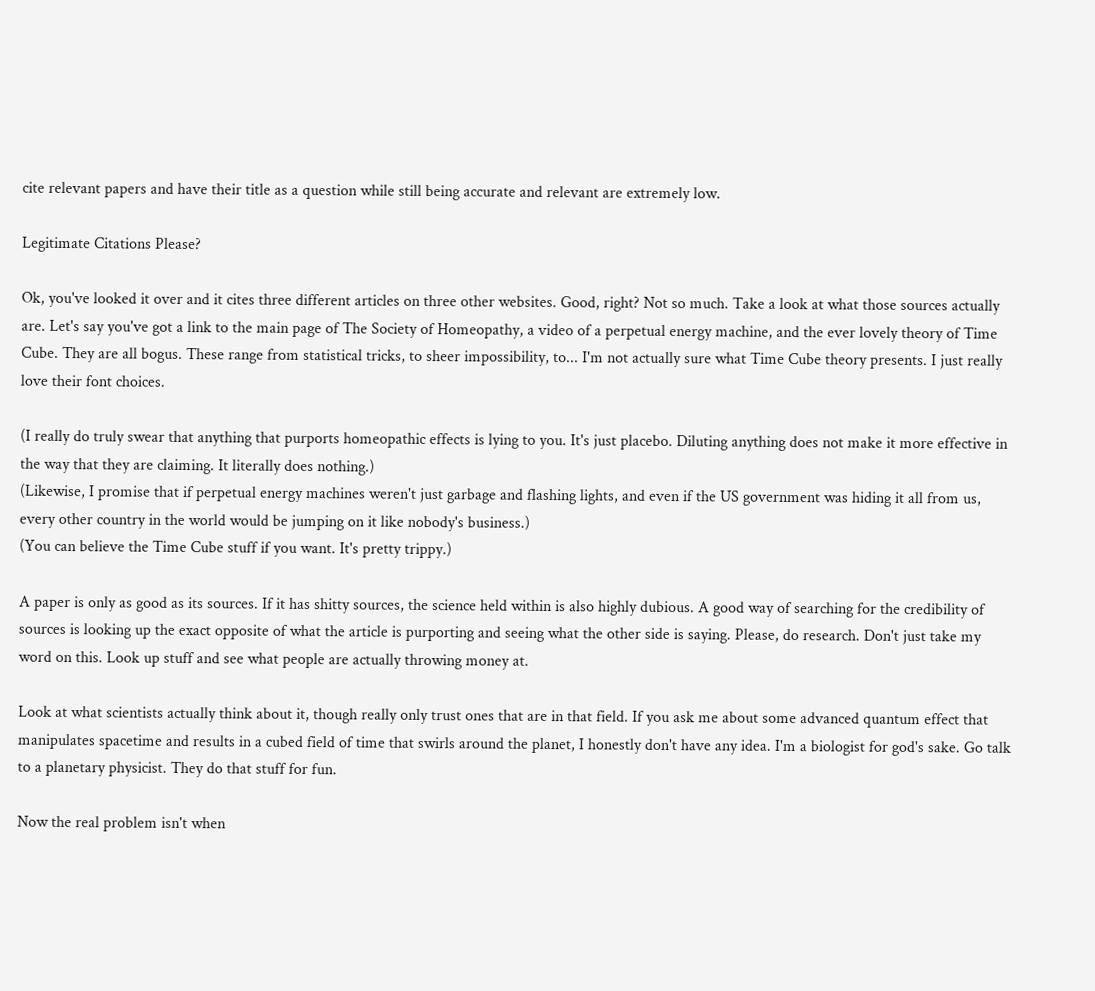cite relevant papers and have their title as a question while still being accurate and relevant are extremely low.

Legitimate Citations Please?

Ok, you've looked it over and it cites three different articles on three other websites. Good, right? Not so much. Take a look at what those sources actually are. Let's say you've got a link to the main page of The Society of Homeopathy, a video of a perpetual energy machine, and the ever lovely theory of Time Cube. They are all bogus. These range from statistical tricks, to sheer impossibility, to... I'm not actually sure what Time Cube theory presents. I just really love their font choices.

(I really do truly swear that anything that purports homeopathic effects is lying to you. It's just placebo. Diluting anything does not make it more effective in the way that they are claiming. It literally does nothing.)
(Likewise, I promise that if perpetual energy machines weren't just garbage and flashing lights, and even if the US government was hiding it all from us, every other country in the world would be jumping on it like nobody's business.)
(You can believe the Time Cube stuff if you want. It's pretty trippy.)

A paper is only as good as its sources. If it has shitty sources, the science held within is also highly dubious. A good way of searching for the credibility of sources is looking up the exact opposite of what the article is purporting and seeing what the other side is saying. Please, do research. Don't just take my word on this. Look up stuff and see what people are actually throwing money at.

Look at what scientists actually think about it, though really only trust ones that are in that field. If you ask me about some advanced quantum effect that manipulates spacetime and results in a cubed field of time that swirls around the planet, I honestly don't have any idea. I'm a biologist for god's sake. Go talk to a planetary physicist. They do that stuff for fun.

Now the real problem isn't when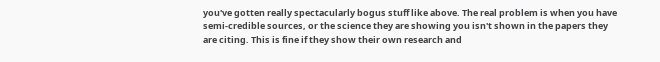you've gotten really spectacularly bogus stuff like above. The real problem is when you have semi-credible sources, or the science they are showing you isn't shown in the papers they are citing. This is fine if they show their own research and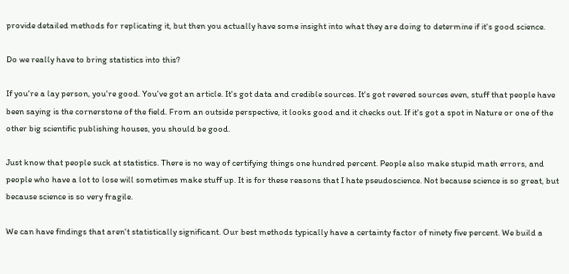provide detailed methods for replicating it, but then you actually have some insight into what they are doing to determine if it's good science.

Do we really have to bring statistics into this?

If you're a lay person, you're good. You've got an article. It's got data and credible sources. It's got revered sources even, stuff that people have been saying is the cornerstone of the field. From an outside perspective, it looks good and it checks out. If it's got a spot in Nature or one of the other big scientific publishing houses, you should be good.

Just know that people suck at statistics. There is no way of certifying things one hundred percent. People also make stupid math errors, and people who have a lot to lose will sometimes make stuff up. It is for these reasons that I hate pseudoscience. Not because science is so great, but because science is so very fragile.

We can have findings that aren't statistically significant. Our best methods typically have a certainty factor of ninety five percent. We build a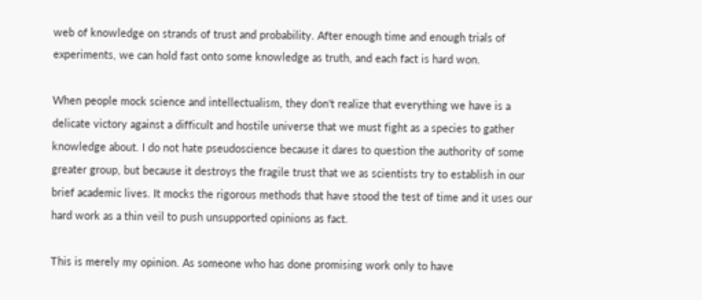web of knowledge on strands of trust and probability. After enough time and enough trials of experiments, we can hold fast onto some knowledge as truth, and each fact is hard won.

When people mock science and intellectualism, they don't realize that everything we have is a delicate victory against a difficult and hostile universe that we must fight as a species to gather knowledge about. I do not hate pseudoscience because it dares to question the authority of some greater group, but because it destroys the fragile trust that we as scientists try to establish in our brief academic lives. It mocks the rigorous methods that have stood the test of time and it uses our hard work as a thin veil to push unsupported opinions as fact.

This is merely my opinion. As someone who has done promising work only to have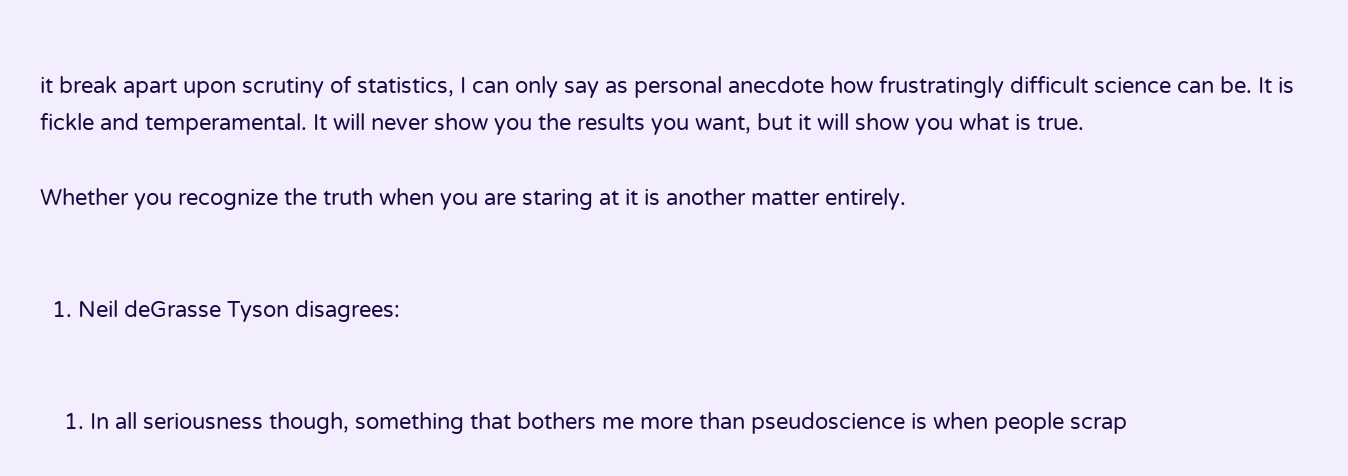it break apart upon scrutiny of statistics, I can only say as personal anecdote how frustratingly difficult science can be. It is fickle and temperamental. It will never show you the results you want, but it will show you what is true.

Whether you recognize the truth when you are staring at it is another matter entirely.


  1. Neil deGrasse Tyson disagrees:


    1. In all seriousness though, something that bothers me more than pseudoscience is when people scrap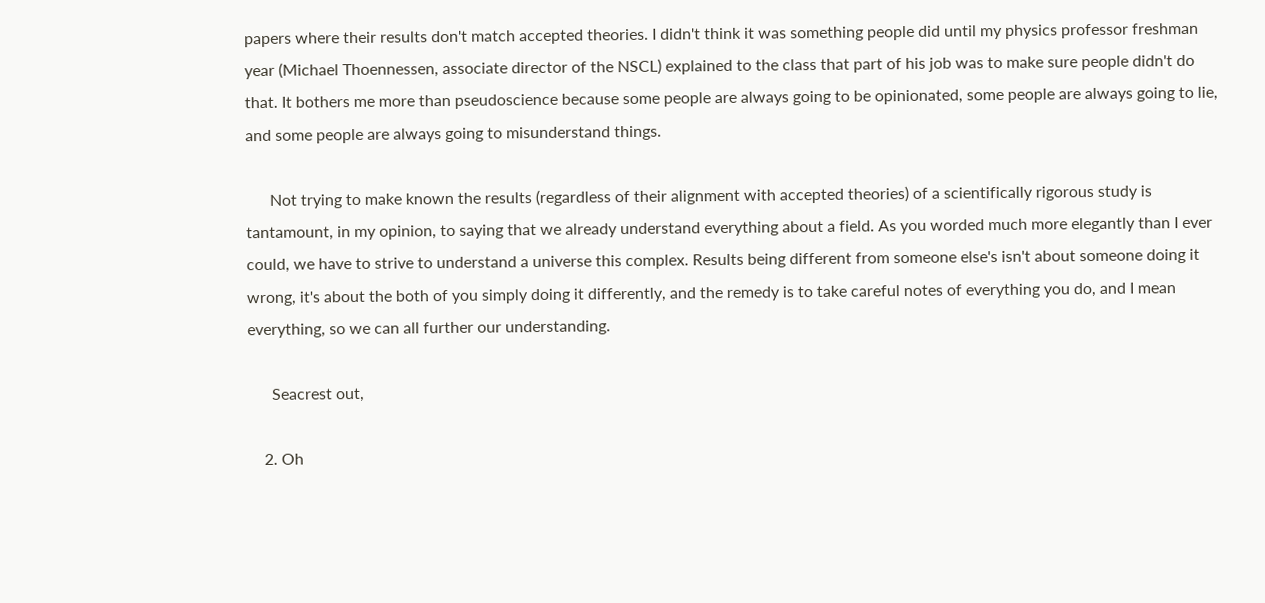papers where their results don't match accepted theories. I didn't think it was something people did until my physics professor freshman year (Michael Thoennessen, associate director of the NSCL) explained to the class that part of his job was to make sure people didn't do that. It bothers me more than pseudoscience because some people are always going to be opinionated, some people are always going to lie, and some people are always going to misunderstand things.

      Not trying to make known the results (regardless of their alignment with accepted theories) of a scientifically rigorous study is tantamount, in my opinion, to saying that we already understand everything about a field. As you worded much more elegantly than I ever could, we have to strive to understand a universe this complex. Results being different from someone else's isn't about someone doing it wrong, it's about the both of you simply doing it differently, and the remedy is to take careful notes of everything you do, and I mean everything, so we can all further our understanding.

      Seacrest out,

    2. Oh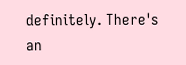definitely. There's an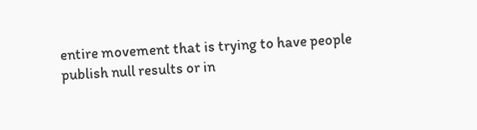entire movement that is trying to have people publish null results or in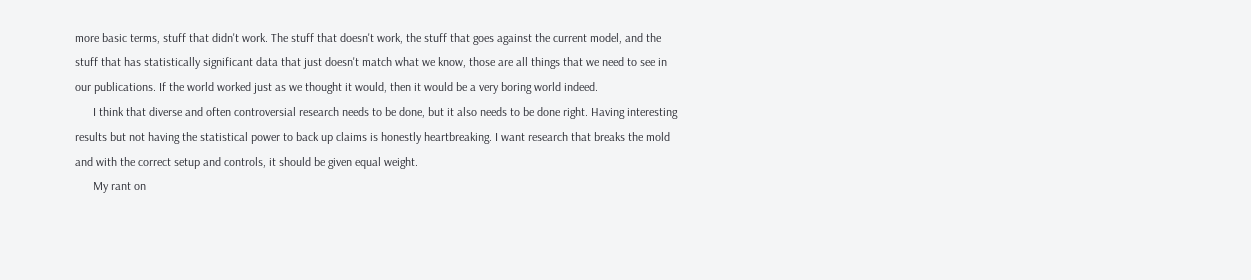more basic terms, stuff that didn't work. The stuff that doesn't work, the stuff that goes against the current model, and the stuff that has statistically significant data that just doesn't match what we know, those are all things that we need to see in our publications. If the world worked just as we thought it would, then it would be a very boring world indeed.
      I think that diverse and often controversial research needs to be done, but it also needs to be done right. Having interesting results but not having the statistical power to back up claims is honestly heartbreaking. I want research that breaks the mold and with the correct setup and controls, it should be given equal weight.
      My rant on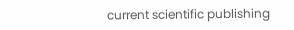current scientific publishing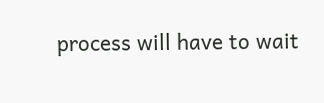process will have to wait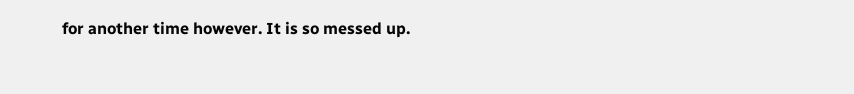for another time however. It is so messed up.